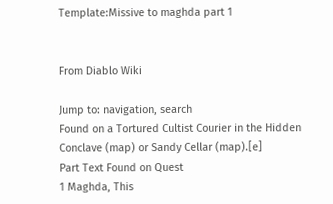Template:Missive to maghda part 1


From Diablo Wiki

Jump to: navigation, search
Found on a Tortured Cultist Courier in the Hidden Conclave (map) or Sandy Cellar (map).[e]
Part Text Found on Quest
1 Maghda, This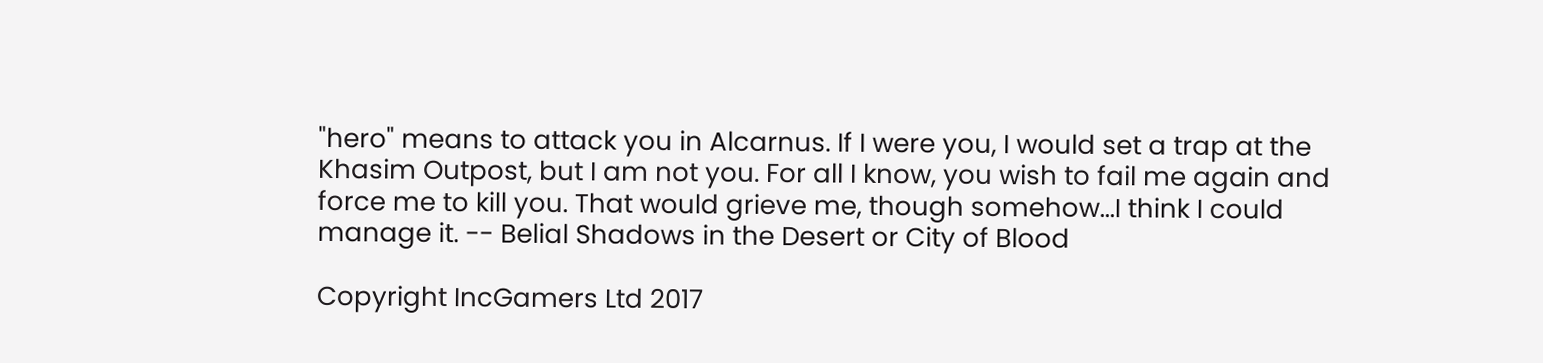"hero" means to attack you in Alcarnus. If I were you, I would set a trap at the Khasim Outpost, but I am not you. For all I know, you wish to fail me again and force me to kill you. That would grieve me, though somehow...I think I could manage it. -- Belial Shadows in the Desert or City of Blood

Copyright IncGamers Ltd 2017